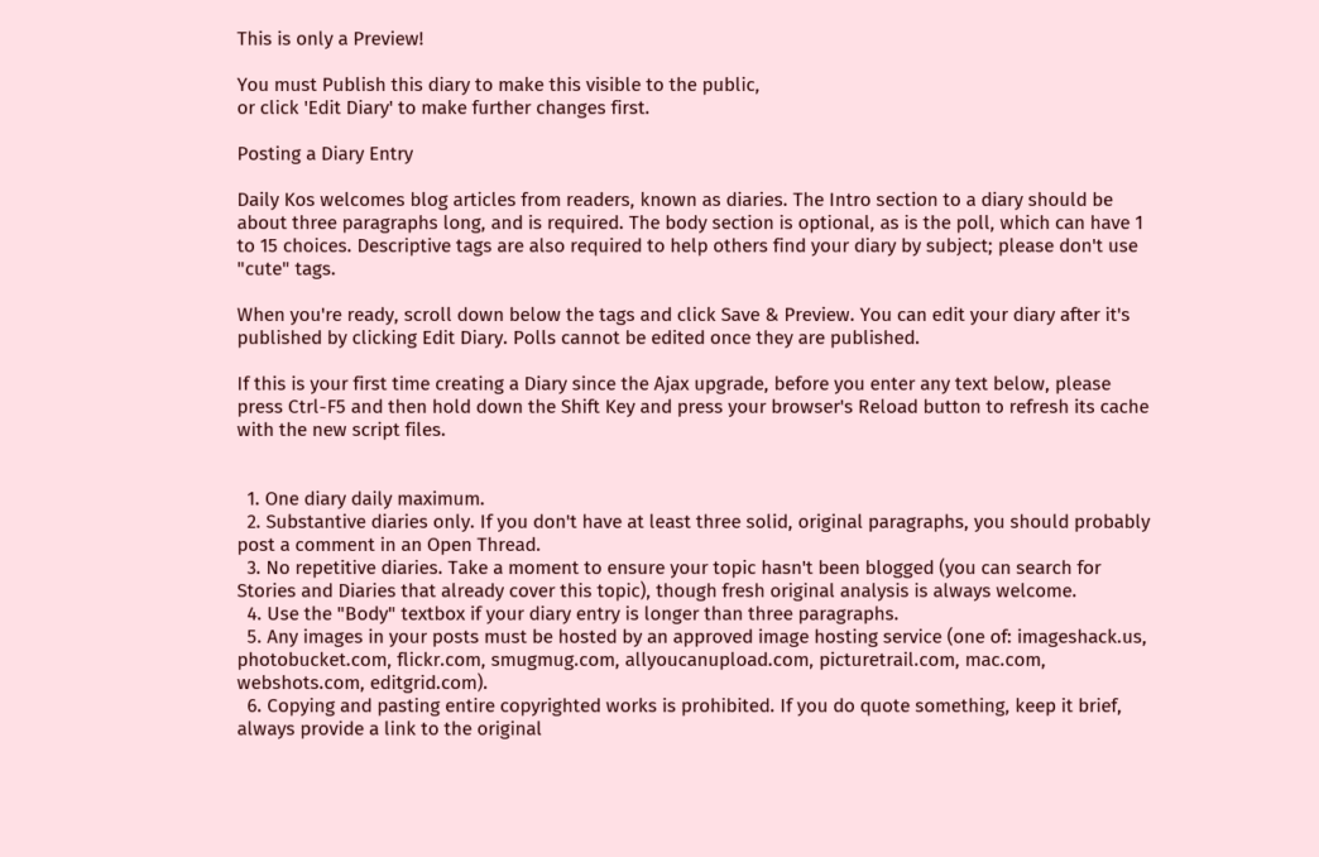This is only a Preview!

You must Publish this diary to make this visible to the public,
or click 'Edit Diary' to make further changes first.

Posting a Diary Entry

Daily Kos welcomes blog articles from readers, known as diaries. The Intro section to a diary should be about three paragraphs long, and is required. The body section is optional, as is the poll, which can have 1 to 15 choices. Descriptive tags are also required to help others find your diary by subject; please don't use "cute" tags.

When you're ready, scroll down below the tags and click Save & Preview. You can edit your diary after it's published by clicking Edit Diary. Polls cannot be edited once they are published.

If this is your first time creating a Diary since the Ajax upgrade, before you enter any text below, please press Ctrl-F5 and then hold down the Shift Key and press your browser's Reload button to refresh its cache with the new script files.


  1. One diary daily maximum.
  2. Substantive diaries only. If you don't have at least three solid, original paragraphs, you should probably post a comment in an Open Thread.
  3. No repetitive diaries. Take a moment to ensure your topic hasn't been blogged (you can search for Stories and Diaries that already cover this topic), though fresh original analysis is always welcome.
  4. Use the "Body" textbox if your diary entry is longer than three paragraphs.
  5. Any images in your posts must be hosted by an approved image hosting service (one of: imageshack.us, photobucket.com, flickr.com, smugmug.com, allyoucanupload.com, picturetrail.com, mac.com, webshots.com, editgrid.com).
  6. Copying and pasting entire copyrighted works is prohibited. If you do quote something, keep it brief, always provide a link to the original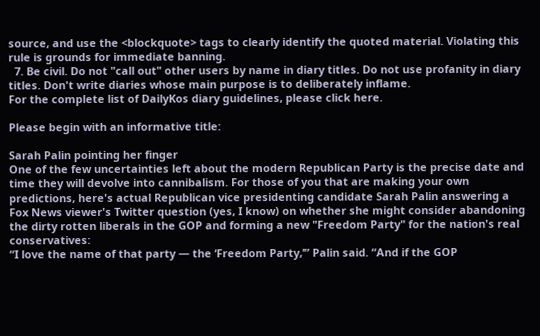source, and use the <blockquote> tags to clearly identify the quoted material. Violating this rule is grounds for immediate banning.
  7. Be civil. Do not "call out" other users by name in diary titles. Do not use profanity in diary titles. Don't write diaries whose main purpose is to deliberately inflame.
For the complete list of DailyKos diary guidelines, please click here.

Please begin with an informative title:

Sarah Palin pointing her finger
One of the few uncertainties left about the modern Republican Party is the precise date and time they will devolve into cannibalism. For those of you that are making your own predictions, here's actual Republican vice presidenting candidate Sarah Palin answering a Fox News viewer's Twitter question (yes, I know) on whether she might consider abandoning the dirty rotten liberals in the GOP and forming a new "Freedom Party" for the nation's real conservatives:
“I love the name of that party — the ‘Freedom Party,’” Palin said. “And if the GOP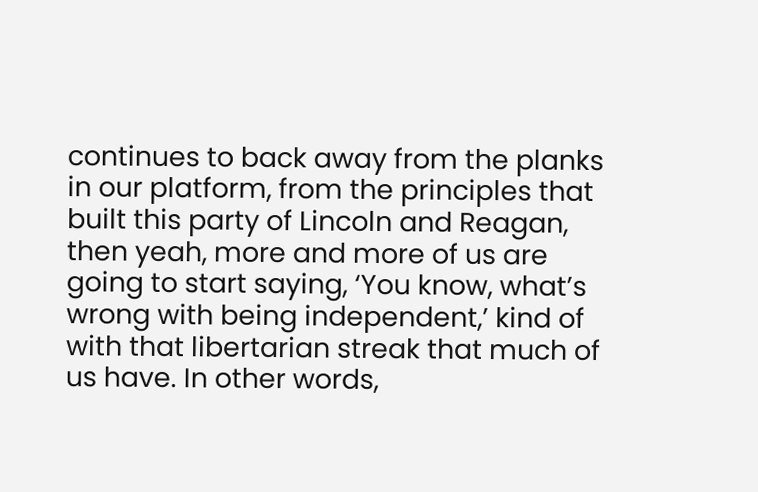continues to back away from the planks in our platform, from the principles that built this party of Lincoln and Reagan, then yeah, more and more of us are going to start saying, ‘You know, what’s wrong with being independent,’ kind of with that libertarian streak that much of us have. In other words,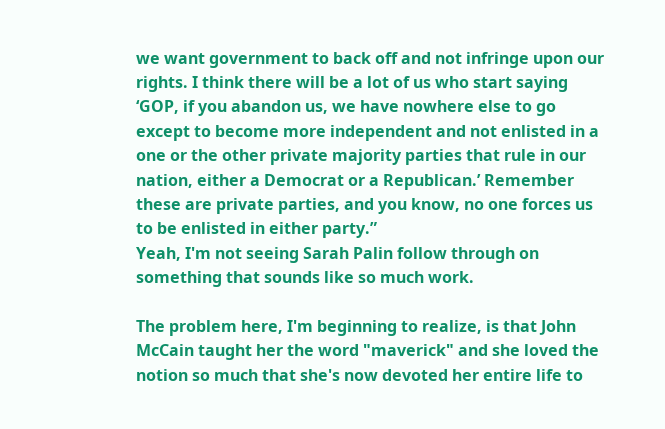we want government to back off and not infringe upon our rights. I think there will be a lot of us who start saying ‘GOP, if you abandon us, we have nowhere else to go except to become more independent and not enlisted in a one or the other private majority parties that rule in our nation, either a Democrat or a Republican.’ Remember these are private parties, and you know, no one forces us to be enlisted in either party.”
Yeah, I'm not seeing Sarah Palin follow through on something that sounds like so much work.

The problem here, I'm beginning to realize, is that John McCain taught her the word "maverick" and she loved the notion so much that she's now devoted her entire life to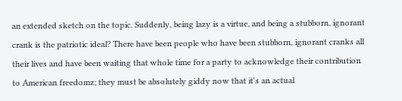an extended sketch on the topic. Suddenly, being lazy is a virtue, and being a stubborn, ignorant crank is the patriotic ideal? There have been people who have been stubborn, ignorant cranks all their lives and have been waiting that whole time for a party to acknowledge their contribution to American freedomz; they must be absolutely giddy now that it's an actual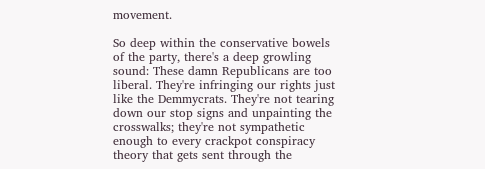movement.

So deep within the conservative bowels of the party, there's a deep growling sound: These damn Republicans are too liberal. They're infringing our rights just like the Demmycrats. They're not tearing down our stop signs and unpainting the crosswalks; they're not sympathetic enough to every crackpot conspiracy theory that gets sent through the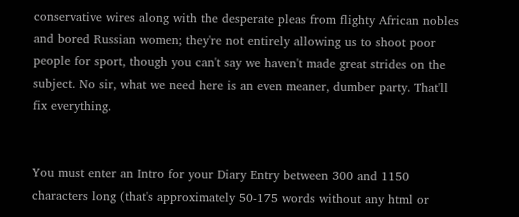conservative wires along with the desperate pleas from flighty African nobles and bored Russian women; they're not entirely allowing us to shoot poor people for sport, though you can't say we haven't made great strides on the subject. No sir, what we need here is an even meaner, dumber party. That'll fix everything.


You must enter an Intro for your Diary Entry between 300 and 1150 characters long (that's approximately 50-175 words without any html or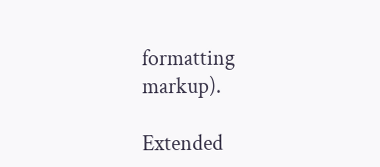formatting markup).

Extended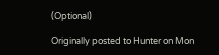(Optional)

Originally posted to Hunter on Mon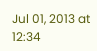Jul 01, 2013 at 12:34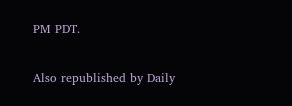PM PDT.

Also republished by Daily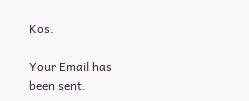Kos.

Your Email has been sent.